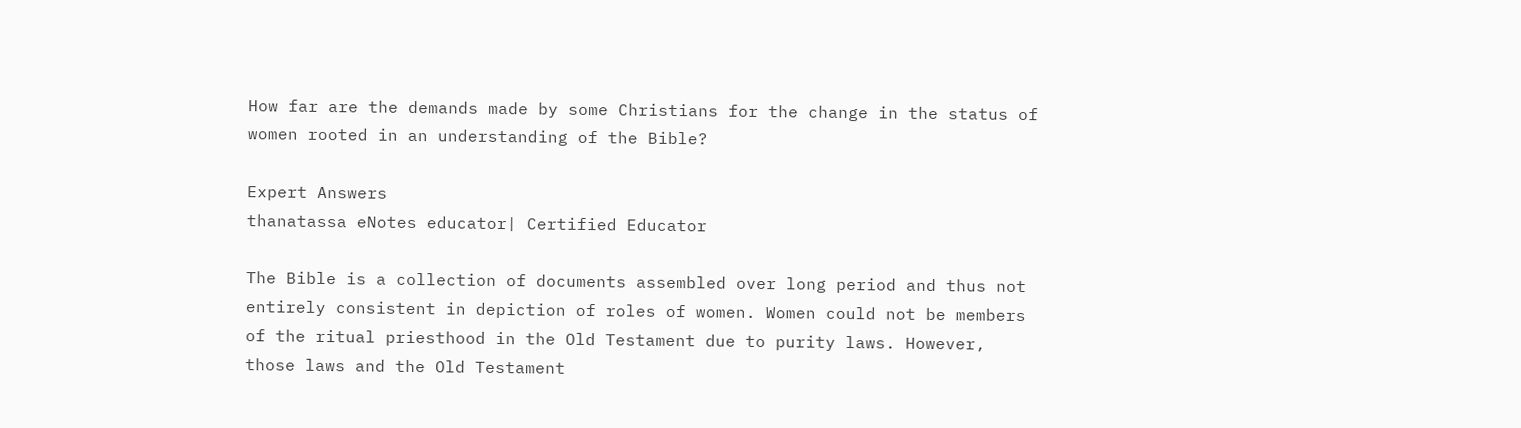How far are the demands made by some Christians for the change in the status of women rooted in an understanding of the Bible?

Expert Answers
thanatassa eNotes educator| Certified Educator

The Bible is a collection of documents assembled over long period and thus not entirely consistent in depiction of roles of women. Women could not be members of the ritual priesthood in the Old Testament due to purity laws. However, those laws and the Old Testament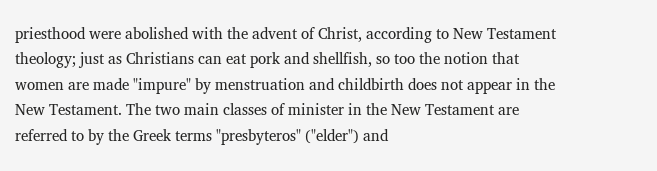priesthood were abolished with the advent of Christ, according to New Testament theology; just as Christians can eat pork and shellfish, so too the notion that women are made "impure" by menstruation and childbirth does not appear in the New Testament. The two main classes of minister in the New Testament are referred to by the Greek terms "presbyteros" ("elder") and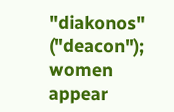"diakonos" ("deacon"); women appear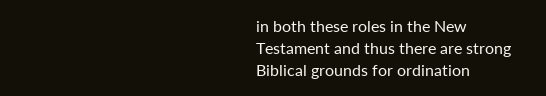in both these roles in the New Testament and thus there are strong Biblical grounds for ordination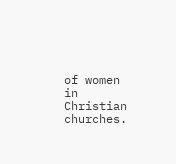of women in Christian churches.